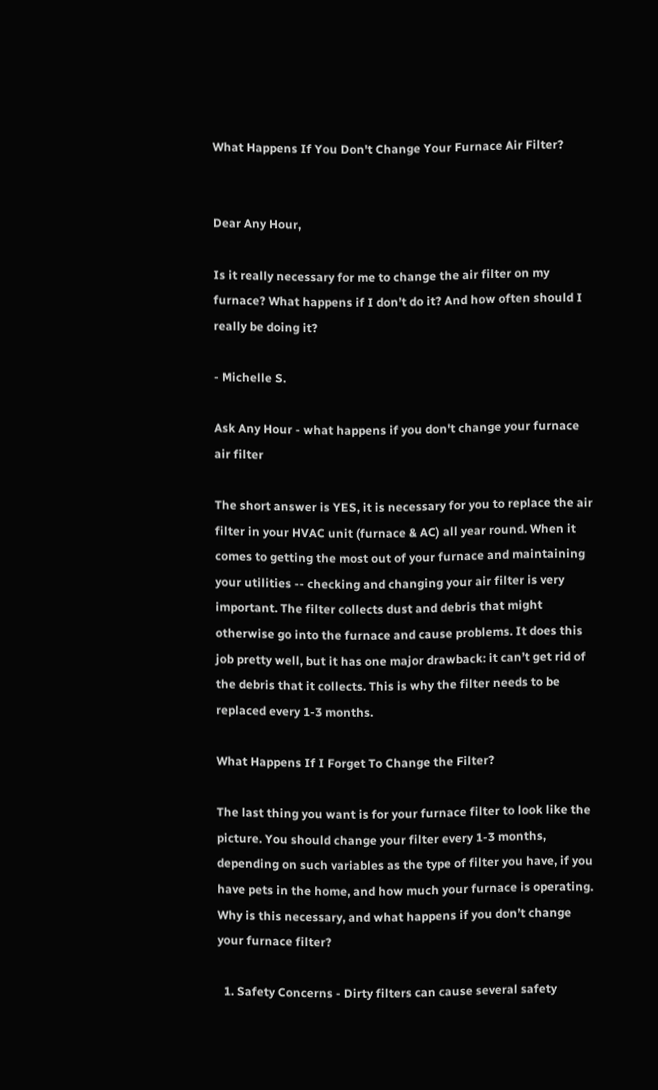What Happens If You Don't Change Your Furnace Air Filter?


Dear Any Hour,

Is it really necessary for me to change the air filter on my furnace? What happens if I don’t do it? And how often should I really be doing it?

- Michelle S.

Ask Any Hour - what happens if you don't change your furnace air filter

The short answer is YES, it is necessary for you to replace the air filter in your HVAC unit (furnace & AC) all year round. When it comes to getting the most out of your furnace and maintaining your utilities -- checking and changing your air filter is very important. The filter collects dust and debris that might otherwise go into the furnace and cause problems. It does this job pretty well, but it has one major drawback: it can’t get rid of the debris that it collects. This is why the filter needs to be replaced every 1-3 months.

What Happens If I Forget To Change the Filter?

The last thing you want is for your furnace filter to look like the picture. You should change your filter every 1-3 months, depending on such variables as the type of filter you have, if you have pets in the home, and how much your furnace is operating. Why is this necessary, and what happens if you don’t change your furnace filter?

  1. Safety Concerns - Dirty filters can cause several safety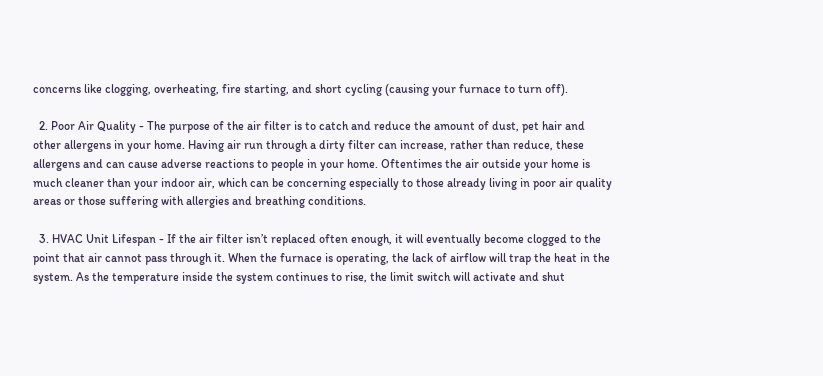concerns like clogging, overheating, fire starting, and short cycling (causing your furnace to turn off).

  2. Poor Air Quality - The purpose of the air filter is to catch and reduce the amount of dust, pet hair and other allergens in your home. Having air run through a dirty filter can increase, rather than reduce, these allergens and can cause adverse reactions to people in your home. Oftentimes the air outside your home is much cleaner than your indoor air, which can be concerning especially to those already living in poor air quality areas or those suffering with allergies and breathing conditions.

  3. HVAC Unit Lifespan - If the air filter isn’t replaced often enough, it will eventually become clogged to the point that air cannot pass through it. When the furnace is operating, the lack of airflow will trap the heat in the system. As the temperature inside the system continues to rise, the limit switch will activate and shut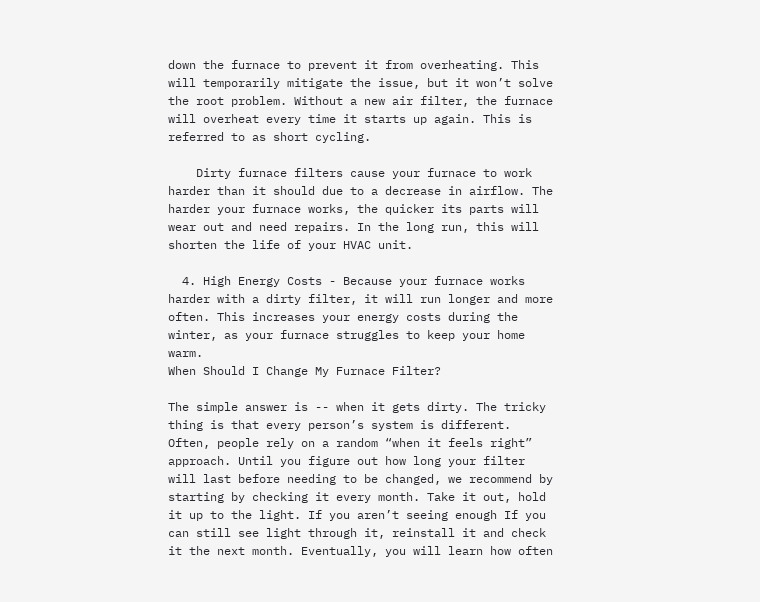down the furnace to prevent it from overheating. This will temporarily mitigate the issue, but it won’t solve the root problem. Without a new air filter, the furnace will overheat every time it starts up again. This is referred to as short cycling.

    Dirty furnace filters cause your furnace to work harder than it should due to a decrease in airflow. The harder your furnace works, the quicker its parts will wear out and need repairs. In the long run, this will shorten the life of your HVAC unit.

  4. High Energy Costs - Because your furnace works harder with a dirty filter, it will run longer and more often. This increases your energy costs during the winter, as your furnace struggles to keep your home warm.
When Should I Change My Furnace Filter?

The simple answer is -- when it gets dirty. The tricky thing is that every person’s system is different. Often, people rely on a random “when it feels right” approach. Until you figure out how long your filter will last before needing to be changed, we recommend by starting by checking it every month. Take it out, hold it up to the light. If you aren’t seeing enough If you can still see light through it, reinstall it and check it the next month. Eventually, you will learn how often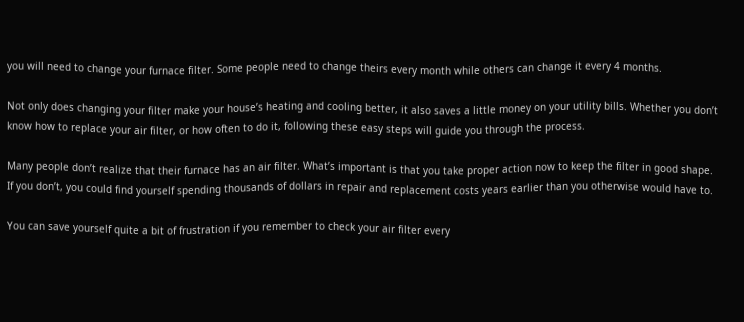you will need to change your furnace filter. Some people need to change theirs every month while others can change it every 4 months.

Not only does changing your filter make your house’s heating and cooling better, it also saves a little money on your utility bills. Whether you don’t know how to replace your air filter, or how often to do it, following these easy steps will guide you through the process.

Many people don’t realize that their furnace has an air filter. What’s important is that you take proper action now to keep the filter in good shape. If you don’t, you could find yourself spending thousands of dollars in repair and replacement costs years earlier than you otherwise would have to.

You can save yourself quite a bit of frustration if you remember to check your air filter every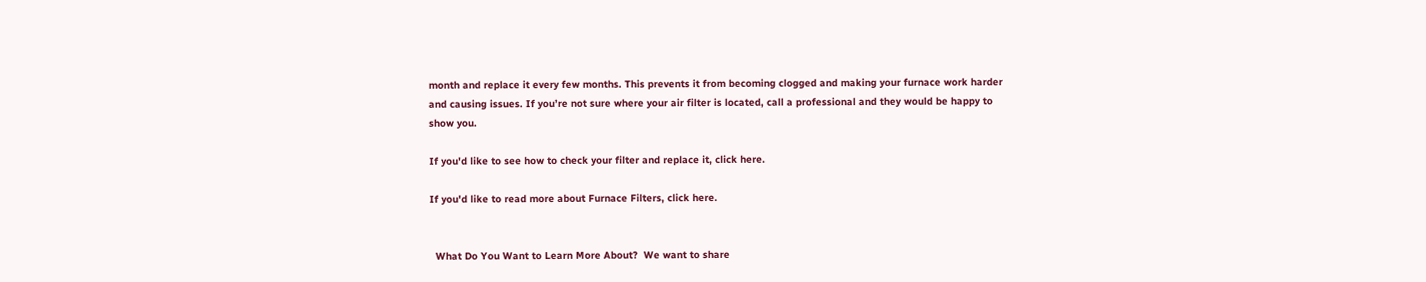month and replace it every few months. This prevents it from becoming clogged and making your furnace work harder and causing issues. If you’re not sure where your air filter is located, call a professional and they would be happy to show you.

If you'd like to see how to check your filter and replace it, click here.

If you'd like to read more about Furnace Filters, click here.


  What Do You Want to Learn More About?  We want to share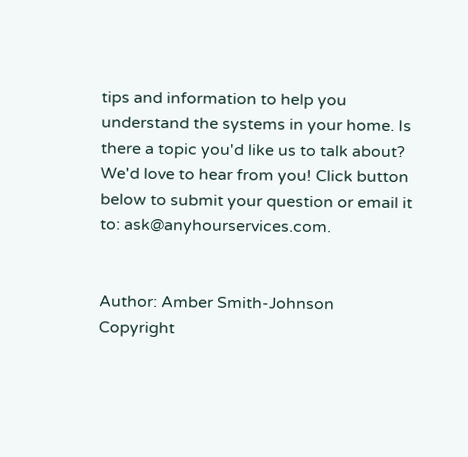tips and information to help you understand the systems in your home. Is there a topic you'd like us to talk about? We'd love to hear from you! Click button below to submit your question or email it to: ask@anyhourservices.com.


Author: Amber Smith-Johnson
Copyright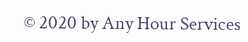© 2020 by Any Hour Services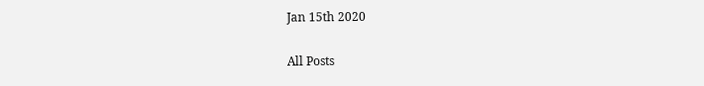Jan 15th 2020

All Posts